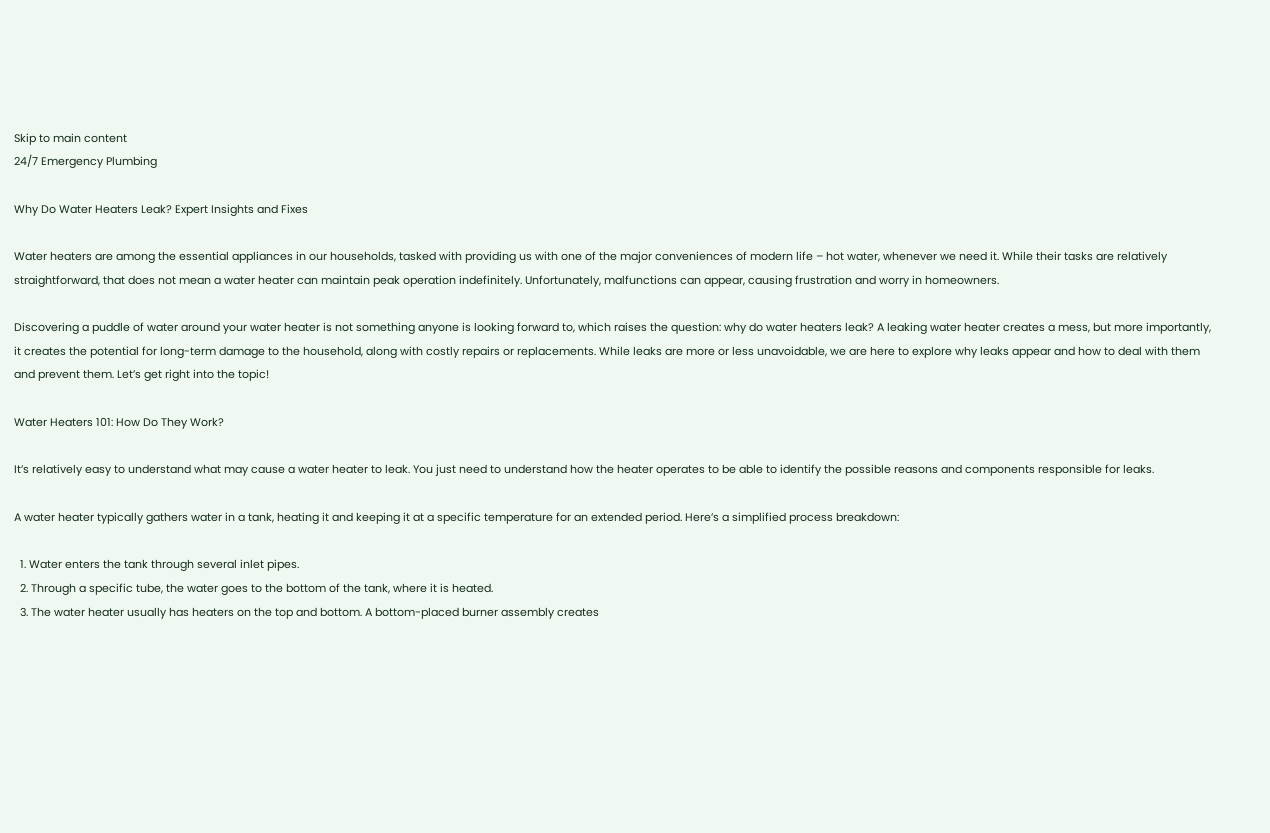Skip to main content
24/7 Emergency Plumbing

Why Do Water Heaters Leak? Expert Insights and Fixes

Water heaters are among the essential appliances in our households, tasked with providing us with one of the major conveniences of modern life – hot water, whenever we need it. While their tasks are relatively straightforward, that does not mean a water heater can maintain peak operation indefinitely. Unfortunately, malfunctions can appear, causing frustration and worry in homeowners.

Discovering a puddle of water around your water heater is not something anyone is looking forward to, which raises the question: why do water heaters leak? A leaking water heater creates a mess, but more importantly, it creates the potential for long-term damage to the household, along with costly repairs or replacements. While leaks are more or less unavoidable, we are here to explore why leaks appear and how to deal with them and prevent them. Let’s get right into the topic!

Water Heaters 101: How Do They Work?

It’s relatively easy to understand what may cause a water heater to leak. You just need to understand how the heater operates to be able to identify the possible reasons and components responsible for leaks.

A water heater typically gathers water in a tank, heating it and keeping it at a specific temperature for an extended period. Here’s a simplified process breakdown:

  1. Water enters the tank through several inlet pipes.
  2. Through a specific tube, the water goes to the bottom of the tank, where it is heated.
  3. The water heater usually has heaters on the top and bottom. A bottom-placed burner assembly creates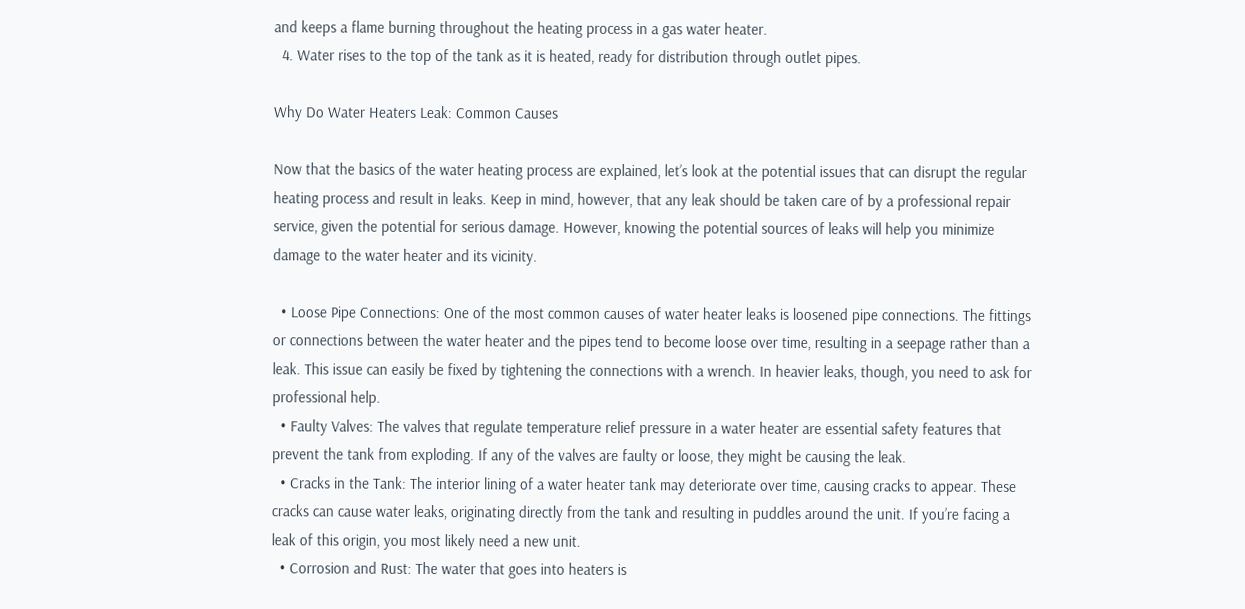and keeps a flame burning throughout the heating process in a gas water heater.
  4. Water rises to the top of the tank as it is heated, ready for distribution through outlet pipes.

Why Do Water Heaters Leak: Common Causes

Now that the basics of the water heating process are explained, let’s look at the potential issues that can disrupt the regular heating process and result in leaks. Keep in mind, however, that any leak should be taken care of by a professional repair service, given the potential for serious damage. However, knowing the potential sources of leaks will help you minimize damage to the water heater and its vicinity.

  • Loose Pipe Connections: One of the most common causes of water heater leaks is loosened pipe connections. The fittings or connections between the water heater and the pipes tend to become loose over time, resulting in a seepage rather than a leak. This issue can easily be fixed by tightening the connections with a wrench. In heavier leaks, though, you need to ask for professional help.
  • Faulty Valves: The valves that regulate temperature relief pressure in a water heater are essential safety features that prevent the tank from exploding. If any of the valves are faulty or loose, they might be causing the leak.
  • Cracks in the Tank: The interior lining of a water heater tank may deteriorate over time, causing cracks to appear. These cracks can cause water leaks, originating directly from the tank and resulting in puddles around the unit. If you’re facing a leak of this origin, you most likely need a new unit.
  • Corrosion and Rust: The water that goes into heaters is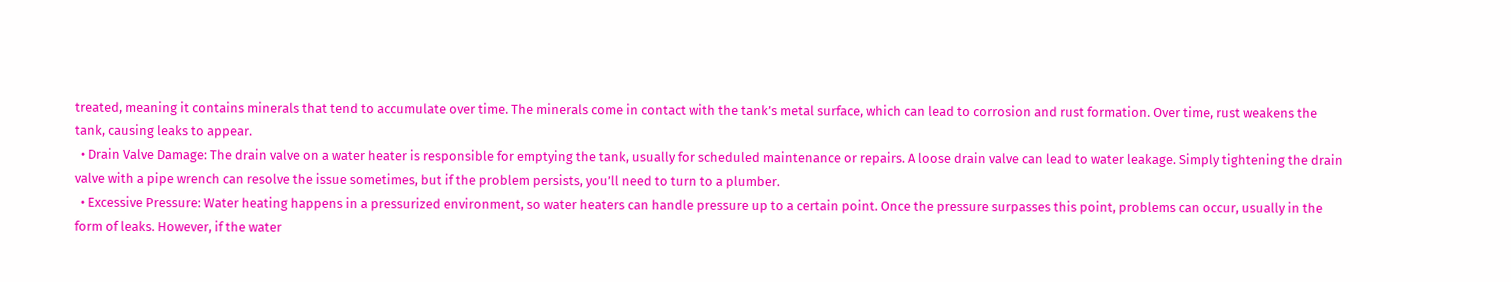treated, meaning it contains minerals that tend to accumulate over time. The minerals come in contact with the tank’s metal surface, which can lead to corrosion and rust formation. Over time, rust weakens the tank, causing leaks to appear.
  • Drain Valve Damage: The drain valve on a water heater is responsible for emptying the tank, usually for scheduled maintenance or repairs. A loose drain valve can lead to water leakage. Simply tightening the drain valve with a pipe wrench can resolve the issue sometimes, but if the problem persists, you’ll need to turn to a plumber.
  • Excessive Pressure: Water heating happens in a pressurized environment, so water heaters can handle pressure up to a certain point. Once the pressure surpasses this point, problems can occur, usually in the form of leaks. However, if the water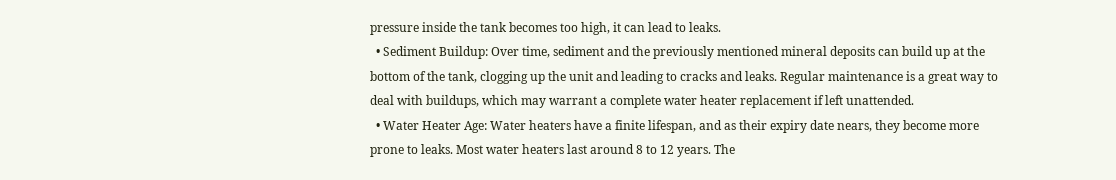pressure inside the tank becomes too high, it can lead to leaks.
  • Sediment Buildup: Over time, sediment and the previously mentioned mineral deposits can build up at the bottom of the tank, clogging up the unit and leading to cracks and leaks. Regular maintenance is a great way to deal with buildups, which may warrant a complete water heater replacement if left unattended.
  • Water Heater Age: Water heaters have a finite lifespan, and as their expiry date nears, they become more prone to leaks. Most water heaters last around 8 to 12 years. The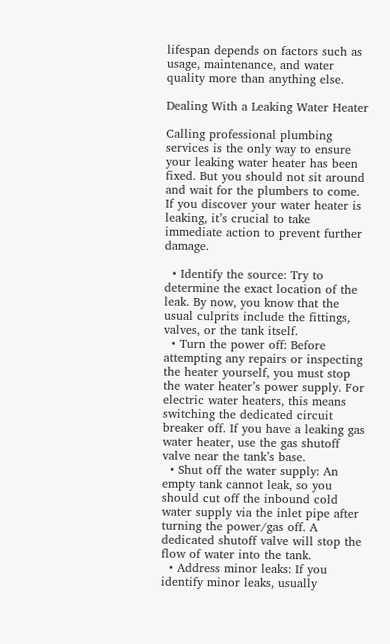lifespan depends on factors such as usage, maintenance, and water quality more than anything else.

Dealing With a Leaking Water Heater

Calling professional plumbing services is the only way to ensure your leaking water heater has been fixed. But you should not sit around and wait for the plumbers to come. If you discover your water heater is leaking, it’s crucial to take immediate action to prevent further damage.

  • Identify the source: Try to determine the exact location of the leak. By now, you know that the usual culprits include the fittings, valves, or the tank itself.
  • Turn the power off: Before attempting any repairs or inspecting the heater yourself, you must stop the water heater’s power supply. For electric water heaters, this means switching the dedicated circuit breaker off. If you have a leaking gas water heater, use the gas shutoff valve near the tank’s base.
  • Shut off the water supply: An empty tank cannot leak, so you should cut off the inbound cold water supply via the inlet pipe after turning the power/gas off. A dedicated shutoff valve will stop the flow of water into the tank.
  • Address minor leaks: If you identify minor leaks, usually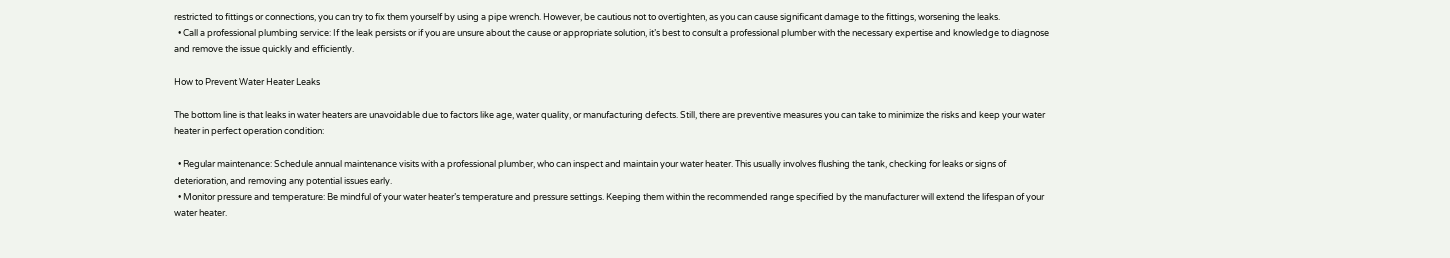restricted to fittings or connections, you can try to fix them yourself by using a pipe wrench. However, be cautious not to overtighten, as you can cause significant damage to the fittings, worsening the leaks.
  • Call a professional plumbing service: If the leak persists or if you are unsure about the cause or appropriate solution, it’s best to consult a professional plumber with the necessary expertise and knowledge to diagnose and remove the issue quickly and efficiently.

How to Prevent Water Heater Leaks

The bottom line is that leaks in water heaters are unavoidable due to factors like age, water quality, or manufacturing defects. Still, there are preventive measures you can take to minimize the risks and keep your water heater in perfect operation condition:

  • Regular maintenance: Schedule annual maintenance visits with a professional plumber, who can inspect and maintain your water heater. This usually involves flushing the tank, checking for leaks or signs of deterioration, and removing any potential issues early.
  • Monitor pressure and temperature: Be mindful of your water heater’s temperature and pressure settings. Keeping them within the recommended range specified by the manufacturer will extend the lifespan of your water heater.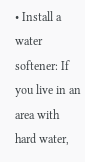• Install a water softener: If you live in an area with hard water,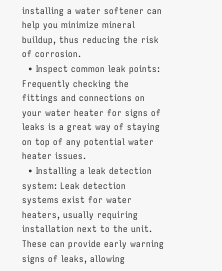installing a water softener can help you minimize mineral buildup, thus reducing the risk of corrosion.
  • Inspect common leak points: Frequently checking the fittings and connections on your water heater for signs of leaks is a great way of staying on top of any potential water heater issues.
  • Installing a leak detection system: Leak detection systems exist for water heaters, usually requiring installation next to the unit. These can provide early warning signs of leaks, allowing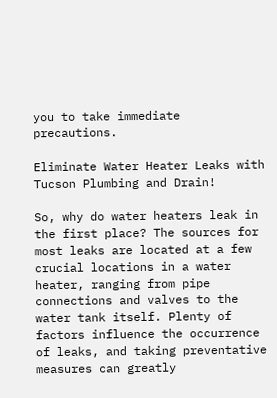you to take immediate precautions.

Eliminate Water Heater Leaks with Tucson Plumbing and Drain!

So, why do water heaters leak in the first place? The sources for most leaks are located at a few crucial locations in a water heater, ranging from pipe connections and valves to the water tank itself. Plenty of factors influence the occurrence of leaks, and taking preventative measures can greatly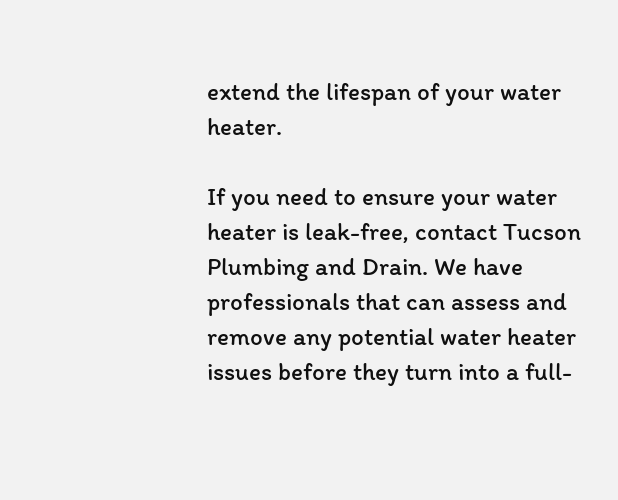extend the lifespan of your water heater.

If you need to ensure your water heater is leak-free, contact Tucson Plumbing and Drain. We have professionals that can assess and remove any potential water heater issues before they turn into a full-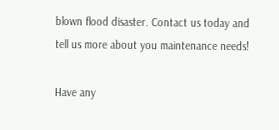blown flood disaster. Contact us today and tell us more about you maintenance needs!

Have any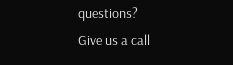questions?
Give us a call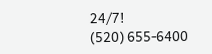24/7!
(520) 655-6400